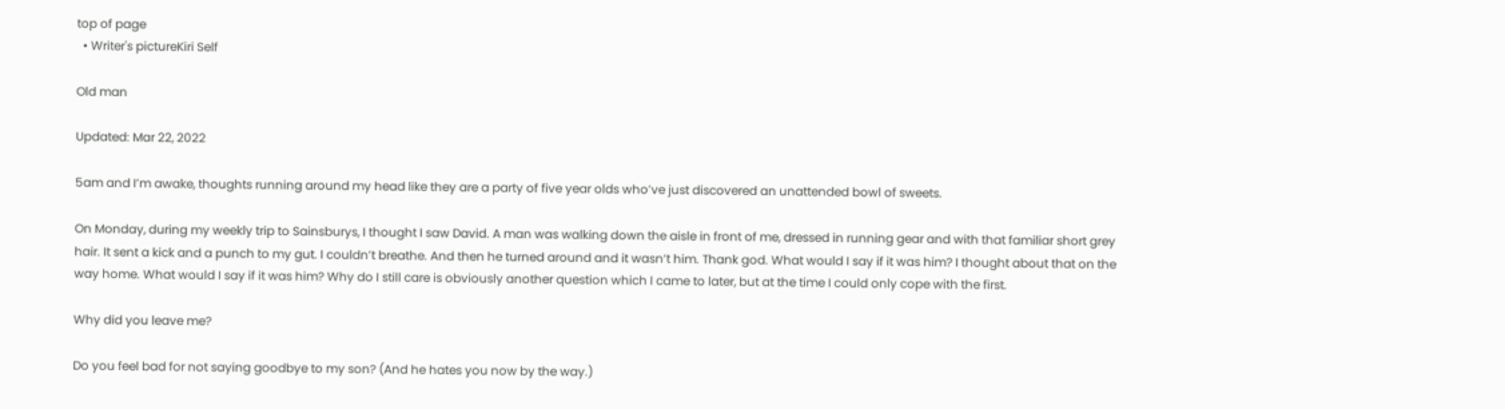top of page
  • Writer's pictureKiri Self

Old man

Updated: Mar 22, 2022

5am and I’m awake, thoughts running around my head like they are a party of five year olds who’ve just discovered an unattended bowl of sweets.

On Monday, during my weekly trip to Sainsburys, I thought I saw David. A man was walking down the aisle in front of me, dressed in running gear and with that familiar short grey hair. It sent a kick and a punch to my gut. I couldn’t breathe. And then he turned around and it wasn‘t him. Thank god. What would I say if it was him? I thought about that on the way home. What would I say if it was him? Why do I still care is obviously another question which I came to later, but at the time I could only cope with the first.

Why did you leave me?

Do you feel bad for not saying goodbye to my son? (And he hates you now by the way.)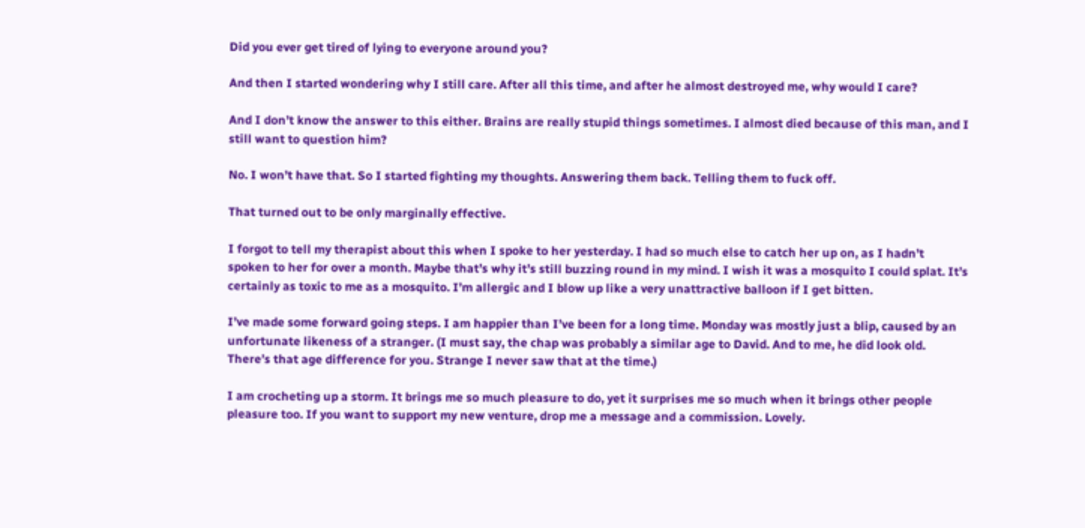Did you ever get tired of lying to everyone around you?

And then I started wondering why I still care. After all this time, and after he almost destroyed me, why would I care?

And I don’t know the answer to this either. Brains are really stupid things sometimes. I almost died because of this man, and I still want to question him?

No. I won’t have that. So I started fighting my thoughts. Answering them back. Telling them to fuck off.

That turned out to be only marginally effective.

I forgot to tell my therapist about this when I spoke to her yesterday. I had so much else to catch her up on, as I hadn’t spoken to her for over a month. Maybe that’s why it’s still buzzing round in my mind. I wish it was a mosquito I could splat. It’s certainly as toxic to me as a mosquito. I’m allergic and I blow up like a very unattractive balloon if I get bitten.

I’ve made some forward going steps. I am happier than I’ve been for a long time. Monday was mostly just a blip, caused by an unfortunate likeness of a stranger. (I must say, the chap was probably a similar age to David. And to me, he did look old. There’s that age difference for you. Strange I never saw that at the time.)

I am crocheting up a storm. It brings me so much pleasure to do, yet it surprises me so much when it brings other people pleasure too. If you want to support my new venture, drop me a message and a commission. Lovely.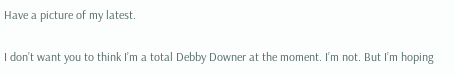Have a picture of my latest.

I don’t want you to think I’m a total Debby Downer at the moment. I’m not. But I’m hoping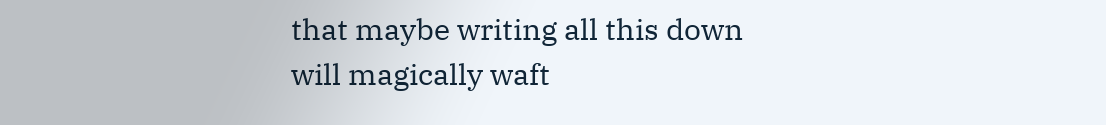that maybe writing all this down will magically waft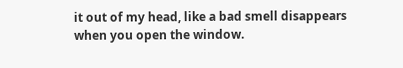it out of my head, like a bad smell disappears when you open the window.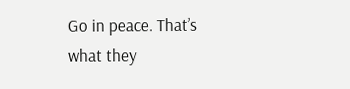Go in peace. That’s what they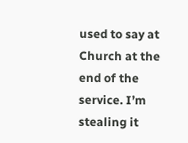used to say at Church at the end of the service. I’m stealing it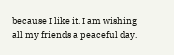because I like it. I am wishing all my friends a peaceful day.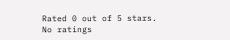Rated 0 out of 5 stars.
No ratings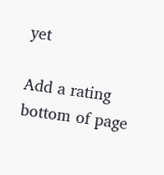yet

Add a rating
bottom of page